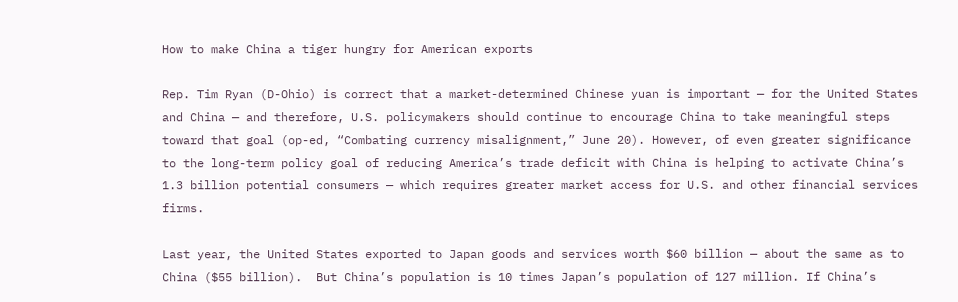How to make China a tiger hungry for American exports

Rep. Tim Ryan (D-Ohio) is correct that a market-determined Chinese yuan is important — for the United States and China — and therefore, U.S. policymakers should continue to encourage China to take meaningful steps toward that goal (op-ed, “Combating currency misalignment,” June 20). However, of even greater significance to the long-term policy goal of reducing America’s trade deficit with China is helping to activate China’s 1.3 billion potential consumers — which requires greater market access for U.S. and other financial services firms.

Last year, the United States exported to Japan goods and services worth $60 billion — about the same as to China ($55 billion).  But China’s population is 10 times Japan’s population of 127 million. If China’s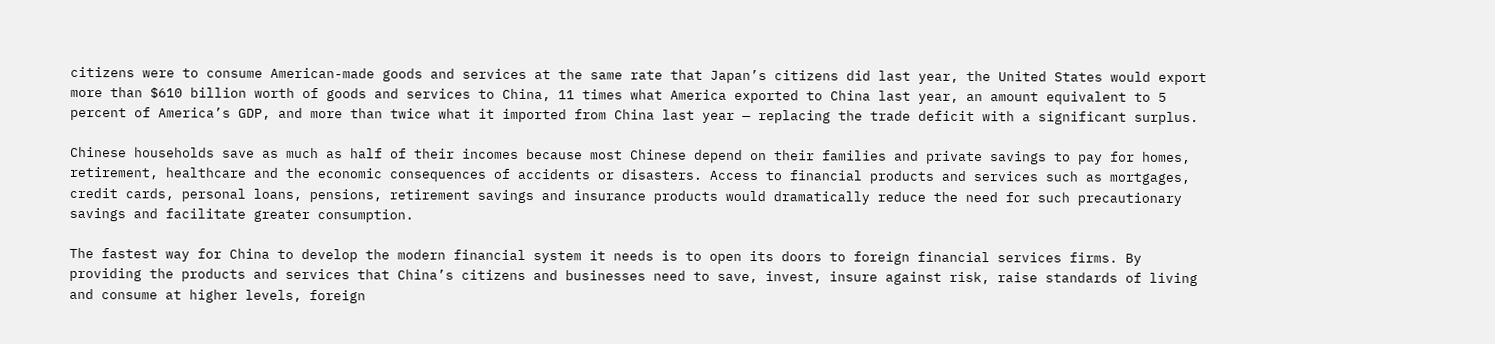citizens were to consume American-made goods and services at the same rate that Japan’s citizens did last year, the United States would export more than $610 billion worth of goods and services to China, 11 times what America exported to China last year, an amount equivalent to 5 percent of America’s GDP, and more than twice what it imported from China last year — replacing the trade deficit with a significant surplus.

Chinese households save as much as half of their incomes because most Chinese depend on their families and private savings to pay for homes, retirement, healthcare and the economic consequences of accidents or disasters. Access to financial products and services such as mortgages, credit cards, personal loans, pensions, retirement savings and insurance products would dramatically reduce the need for such precautionary savings and facilitate greater consumption.

The fastest way for China to develop the modern financial system it needs is to open its doors to foreign financial services firms. By providing the products and services that China’s citizens and businesses need to save, invest, insure against risk, raise standards of living and consume at higher levels, foreign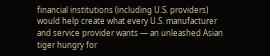financial institutions (including U.S. providers) would help create what every U.S. manufacturer and service provider wants — an unleashed Asian tiger hungry for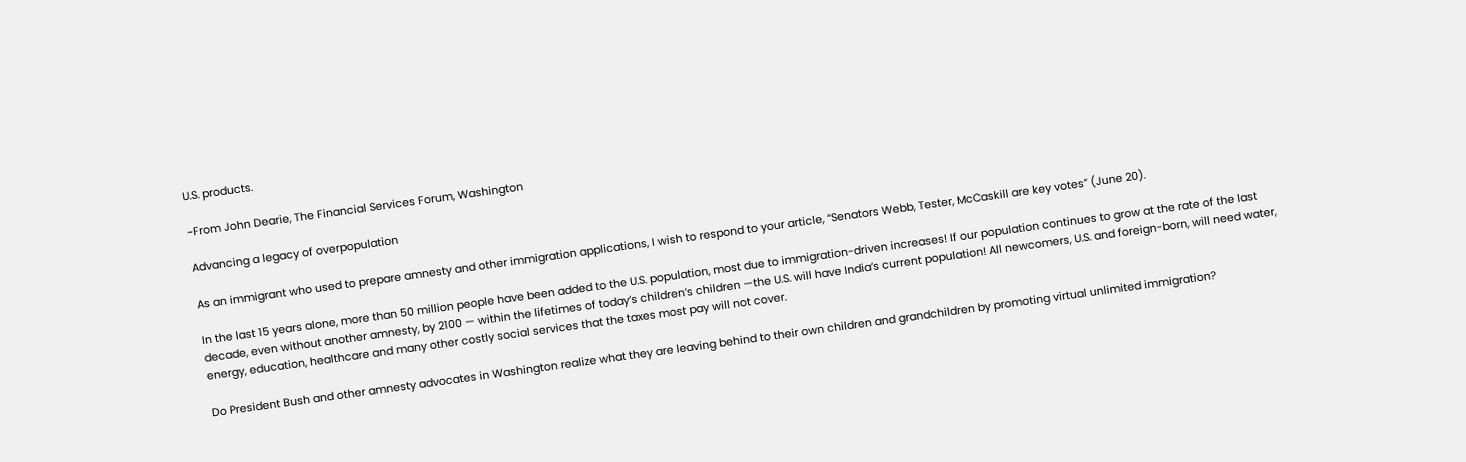U.S. products.

~From John Dearie, The Financial Services Forum, Washington

Advancing a legacy of overpopulation

As an immigrant who used to prepare amnesty and other immigration applications, I wish to respond to your article, “Senators Webb, Tester, McCaskill are key votes” (June 20).

In the last 15 years alone, more than 50 million people have been added to the U.S. population, most due to immigration-driven increases! If our population continues to grow at the rate of the last decade, even without another amnesty, by 2100 — within the lifetimes of today’s children’s children —the U.S. will have India’s current population! All newcomers, U.S. and foreign-born, will need water, energy, education, healthcare and many other costly social services that the taxes most pay will not cover.

Do President Bush and other amnesty advocates in Washington realize what they are leaving behind to their own children and grandchildren by promoting virtual unlimited immigration?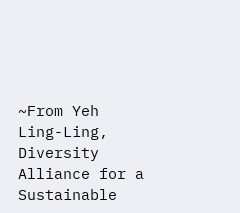~From Yeh Ling-Ling, Diversity Alliance for a Sustainable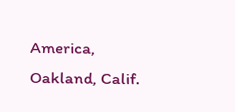America, Oakland, Calif.